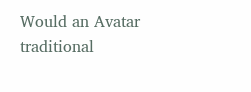Would an Avatar traditional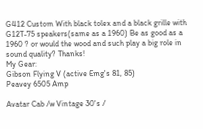G412 Custom With black tolex and a black grille with G12T-75 speakers(same as a 1960) Be as good as a 1960 ? or would the wood and such play a big role in sound quality? Thanks!
My Gear:
Gibson Flying V (active Emg's 81, 85)
Peavey 6505 Amp

Avatar Cab /w Vintage 30's /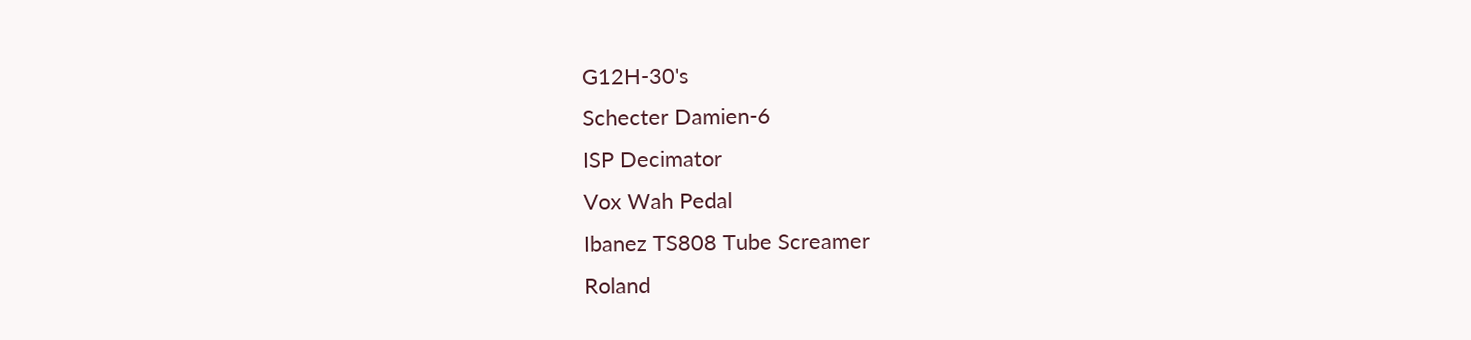G12H-30's
Schecter Damien-6
ISP Decimator
Vox Wah Pedal
Ibanez TS808 Tube Screamer
Roland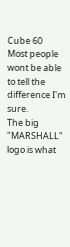Cube 60
Most people wont be able to tell the difference I'm sure.
The big "MARSHALL" logo is what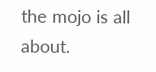the mojo is all about.